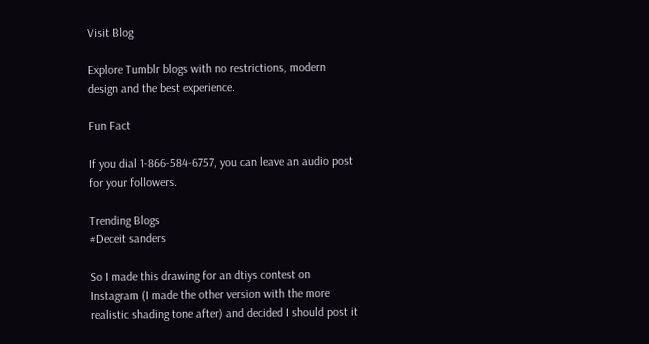Visit Blog

Explore Tumblr blogs with no restrictions, modern design and the best experience.

Fun Fact

If you dial 1-866-584-6757, you can leave an audio post for your followers.

Trending Blogs
#Deceit sanders

So I made this drawing for an dtiys contest on Instagram (I made the other version with the more realistic shading tone after) and decided I should post it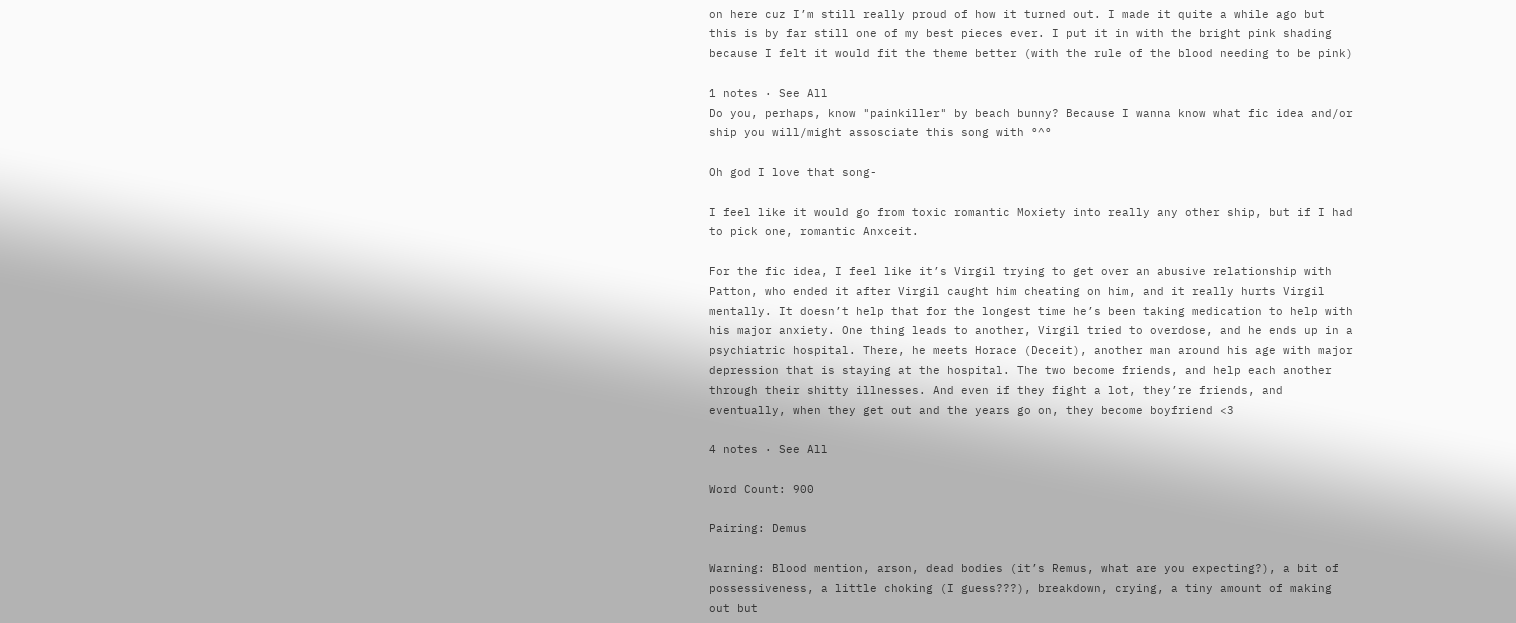on here cuz I’m still really proud of how it turned out. I made it quite a while ago but this is by far still one of my best pieces ever. I put it in with the bright pink shading because I felt it would fit the theme better (with the rule of the blood needing to be pink)

1 notes · See All
Do you, perhaps, know "painkiller" by beach bunny? Because I wanna know what fic idea and/or ship you will/might assosciate this song with °^°

Oh god I love that song-

I feel like it would go from toxic romantic Moxiety into really any other ship, but if I had to pick one, romantic Anxceit.

For the fic idea, I feel like it’s Virgil trying to get over an abusive relationship with Patton, who ended it after Virgil caught him cheating on him, and it really hurts Virgil mentally. It doesn’t help that for the longest time he’s been taking medication to help with his major anxiety. One thing leads to another, Virgil tried to overdose, and he ends up in a psychiatric hospital. There, he meets Horace (Deceit), another man around his age with major depression that is staying at the hospital. The two become friends, and help each another through their shitty illnesses. And even if they fight a lot, they’re friends, and eventually, when they get out and the years go on, they become boyfriend <3

4 notes · See All

Word Count: 900

Pairing: Demus

Warning: Blood mention, arson, dead bodies (it’s Remus, what are you expecting?), a bit of possessiveness, a little choking (I guess???), breakdown, crying, a tiny amount of making out but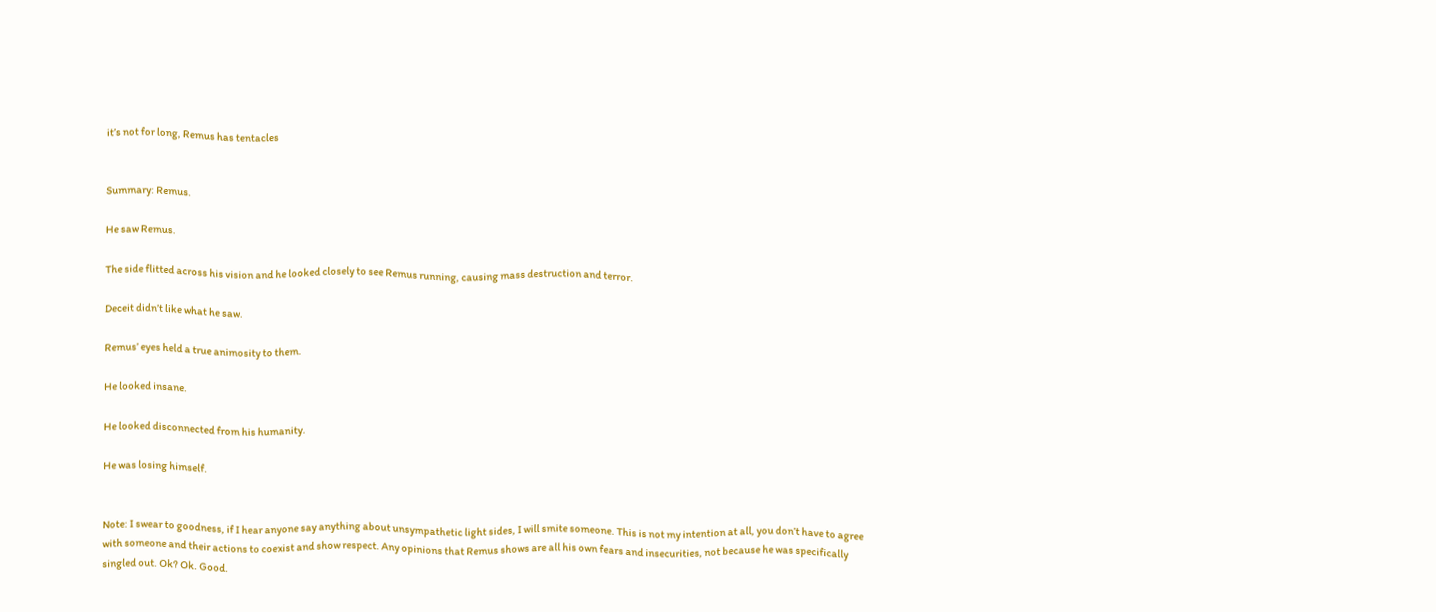it’s not for long, Remus has tentacles


Summary: Remus.

He saw Remus.

The side flitted across his vision and he looked closely to see Remus running, causing mass destruction and terror.

Deceit didn’t like what he saw.

Remus’ eyes held a true animosity to them.

He looked insane.

He looked disconnected from his humanity.

He was losing himself.


Note: I swear to goodness, if I hear anyone say anything about unsympathetic light sides, I will smite someone. This is not my intention at all, you don’t have to agree with someone and their actions to coexist and show respect. Any opinions that Remus shows are all his own fears and insecurities, not because he was specifically singled out. Ok? Ok. Good.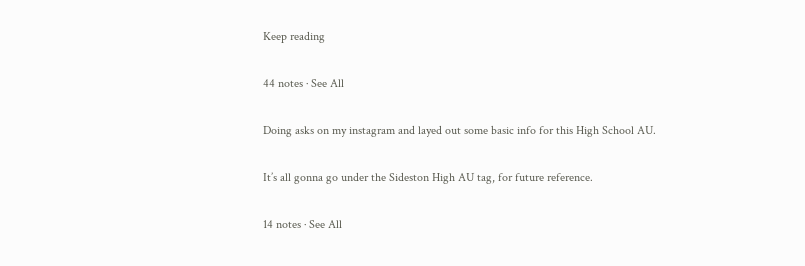Keep reading

44 notes · See All

Doing asks on my instagram and layed out some basic info for this High School AU.

It’s all gonna go under the Sideston High AU tag, for future reference.

14 notes · See All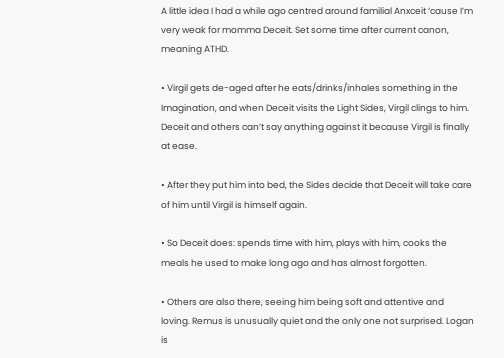A little idea I had a while ago centred around familial Anxceit ‘cause I’m very weak for momma Deceit. Set some time after current canon, meaning ATHD.

• Virgil gets de-aged after he eats/drinks/inhales something in the Imagination, and when Deceit visits the Light Sides, Virgil clings to him. Deceit and others can’t say anything against it because Virgil is finally at ease.

• After they put him into bed, the Sides decide that Deceit will take care of him until Virgil is himself again.

• So Deceit does: spends time with him, plays with him, cooks the meals he used to make long ago and has almost forgotten.

• Others are also there, seeing him being soft and attentive and loving. Remus is unusually quiet and the only one not surprised. Logan is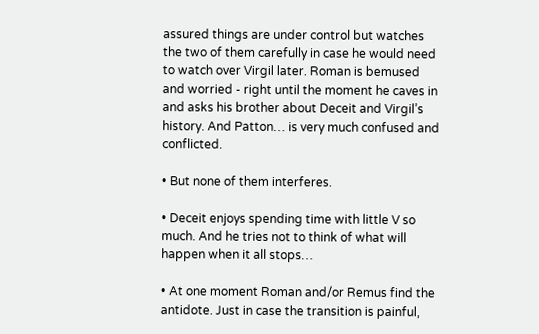assured things are under control but watches the two of them carefully in case he would need to watch over Virgil later. Roman is bemused and worried - right until the moment he caves in and asks his brother about Deceit and Virgil’s history. And Patton… is very much confused and conflicted.

• But none of them interferes.

• Deceit enjoys spending time with little V so much. And he tries not to think of what will happen when it all stops…

• At one moment Roman and/or Remus find the antidote. Just in case the transition is painful,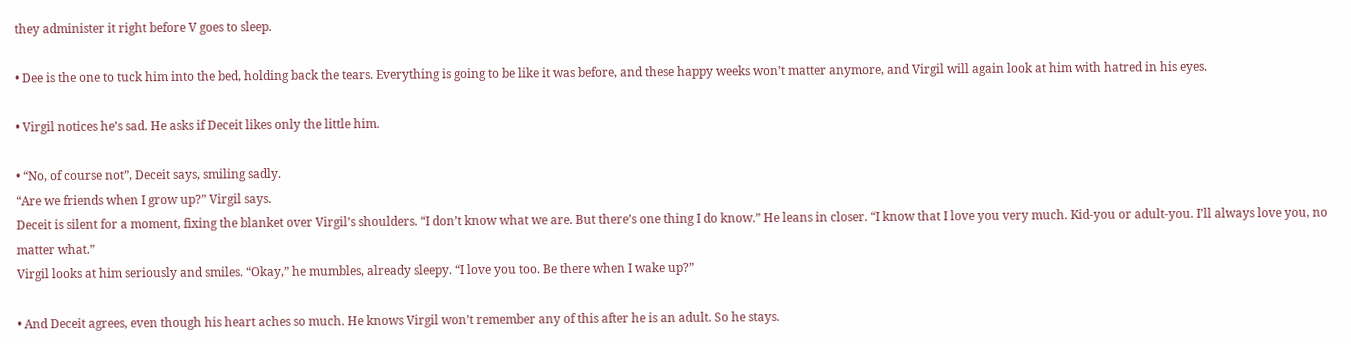they administer it right before V goes to sleep.

• Dee is the one to tuck him into the bed, holding back the tears. Everything is going to be like it was before, and these happy weeks won’t matter anymore, and Virgil will again look at him with hatred in his eyes.

• Virgil notices he’s sad. He asks if Deceit likes only the little him.

• “No, of course not”, Deceit says, smiling sadly.
“Are we friends when I grow up?” Virgil says.
Deceit is silent for a moment, fixing the blanket over Virgil’s shoulders. “I don’t know what we are. But there’s one thing I do know.” He leans in closer. “I know that I love you very much. Kid-you or adult-you. I’ll always love you, no matter what.”
Virgil looks at him seriously and smiles. “Okay,” he mumbles, already sleepy. “I love you too. Be there when I wake up?”

• And Deceit agrees, even though his heart aches so much. He knows Virgil won’t remember any of this after he is an adult. So he stays.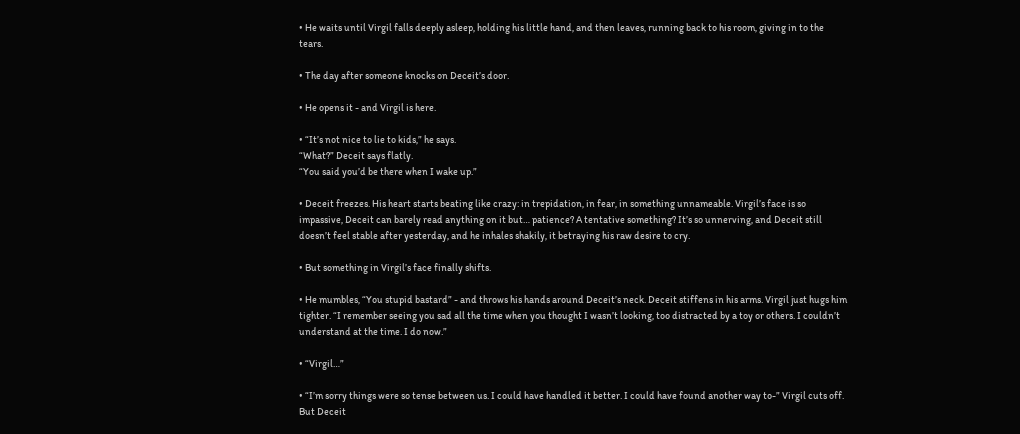• He waits until Virgil falls deeply asleep, holding his little hand, and then leaves, running back to his room, giving in to the tears.

• The day after someone knocks on Deceit’s door.

• He opens it - and Virgil is here.

• “It’s not nice to lie to kids,” he says.
“What?” Deceit says flatly.
“You said you’d be there when I wake up.”

• Deceit freezes. His heart starts beating like crazy: in trepidation, in fear, in something unnameable. Virgil’s face is so impassive, Deceit can barely read anything on it but… patience? A tentative something? It’s so unnerving, and Deceit still doesn’t feel stable after yesterday, and he inhales shakily, it betraying his raw desire to cry.

• But something in Virgil’s face finally shifts.

• He mumbles, “You stupid bastard” - and throws his hands around Deceit’s neck. Deceit stiffens in his arms. Virgil just hugs him tighter. “I remember seeing you sad all the time when you thought I wasn’t looking, too distracted by a toy or others. I couldn’t understand at the time. I do now.”

• “Virgil…”

• “I’m sorry things were so tense between us. I could have handled it better. I could have found another way to-” Virgil cuts off. But Deceit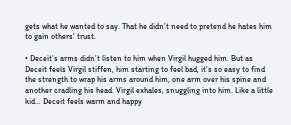gets what he wanted to say. That he didn’t need to pretend he hates him to gain others’ trust.

• Deceit’s arms didn’t listen to him when Virgil hugged him. But as Deceit feels Virgil stiffen, him starting to feel bad, it’s so easy to find the strength to wrap his arms around him, one arm over his spine and another cradling his head. Virgil exhales, snuggling into him. Like a little kid… Deceit feels warm and happy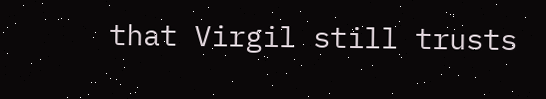that Virgil still trusts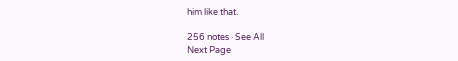him like that.

256 notes · See All
Next Page